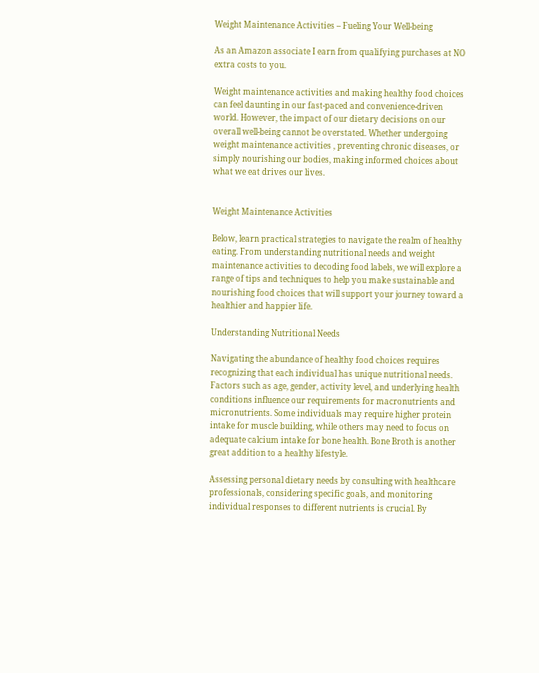Weight Maintenance Activities – Fueling Your Well-being

As an Amazon associate I earn from qualifying purchases at NO extra costs to you.

Weight maintenance activities and making healthy food choices can feel daunting in our fast-paced and convenience-driven world. However, the impact of our dietary decisions on our overall well-being cannot be overstated. Whether undergoing weight maintenance activities , preventing chronic diseases, or simply nourishing our bodies, making informed choices about what we eat drives our lives.


Weight Maintenance Activities

Below, learn practical strategies to navigate the realm of healthy eating. From understanding nutritional needs and weight maintenance activities to decoding food labels, we will explore a range of tips and techniques to help you make sustainable and nourishing food choices that will support your journey toward a healthier and happier life.

Understanding Nutritional Needs

Navigating the abundance of healthy food choices requires recognizing that each individual has unique nutritional needs. Factors such as age, gender, activity level, and underlying health conditions influence our requirements for macronutrients and micronutrients. Some individuals may require higher protein intake for muscle building, while others may need to focus on adequate calcium intake for bone health. Bone Broth is another great addition to a healthy lifestyle.

Assessing personal dietary needs by consulting with healthcare professionals, considering specific goals, and monitoring individual responses to different nutrients is crucial. By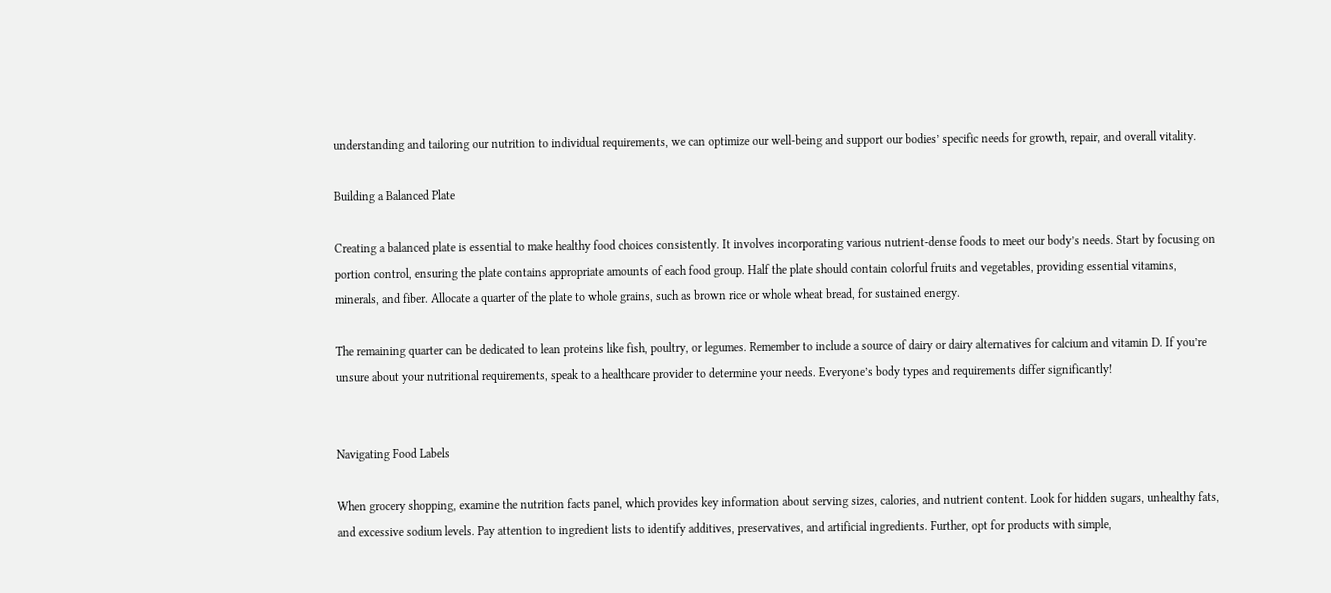understanding and tailoring our nutrition to individual requirements, we can optimize our well-being and support our bodies’ specific needs for growth, repair, and overall vitality.

Building a Balanced Plate

Creating a balanced plate is essential to make healthy food choices consistently. It involves incorporating various nutrient-dense foods to meet our body’s needs. Start by focusing on portion control, ensuring the plate contains appropriate amounts of each food group. Half the plate should contain colorful fruits and vegetables, providing essential vitamins, minerals, and fiber. Allocate a quarter of the plate to whole grains, such as brown rice or whole wheat bread, for sustained energy.

The remaining quarter can be dedicated to lean proteins like fish, poultry, or legumes. Remember to include a source of dairy or dairy alternatives for calcium and vitamin D. If you’re unsure about your nutritional requirements, speak to a healthcare provider to determine your needs. Everyone’s body types and requirements differ significantly!


Navigating Food Labels

When grocery shopping, examine the nutrition facts panel, which provides key information about serving sizes, calories, and nutrient content. Look for hidden sugars, unhealthy fats, and excessive sodium levels. Pay attention to ingredient lists to identify additives, preservatives, and artificial ingredients. Further, opt for products with simple,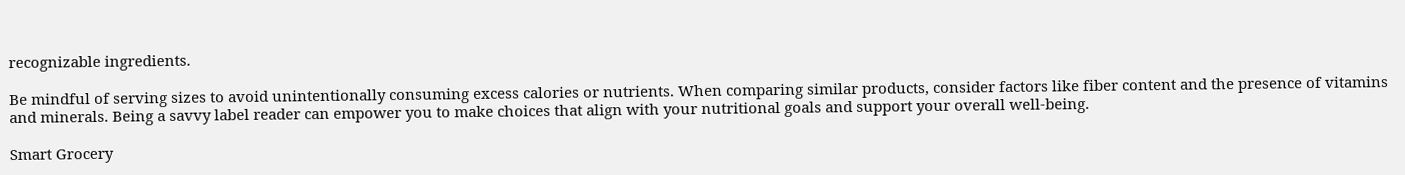recognizable ingredients.

Be mindful of serving sizes to avoid unintentionally consuming excess calories or nutrients. When comparing similar products, consider factors like fiber content and the presence of vitamins and minerals. Being a savvy label reader can empower you to make choices that align with your nutritional goals and support your overall well-being.

Smart Grocery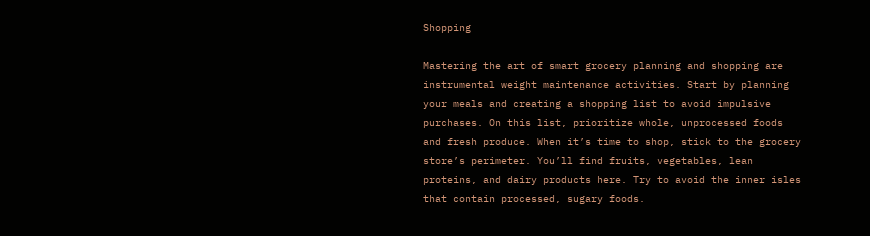Shopping

Mastering the art of smart grocery planning and shopping are instrumental weight maintenance activities. Start by planning your meals and creating a shopping list to avoid impulsive purchases. On this list, prioritize whole, unprocessed foods and fresh produce. When it’s time to shop, stick to the grocery store’s perimeter. You’ll find fruits, vegetables, lean proteins, and dairy products here. Try to avoid the inner isles that contain processed, sugary foods.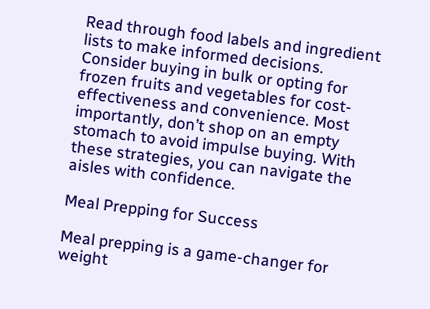Read through food labels and ingredient lists to make informed decisions. Consider buying in bulk or opting for frozen fruits and vegetables for cost-effectiveness and convenience. Most importantly, don’t shop on an empty stomach to avoid impulse buying. With these strategies, you can navigate the aisles with confidence.

Meal Prepping for Success

Meal prepping is a game-changer for weight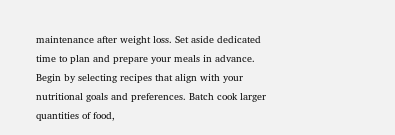maintenance after weight loss. Set aside dedicated time to plan and prepare your meals in advance. Begin by selecting recipes that align with your nutritional goals and preferences. Batch cook larger quantities of food,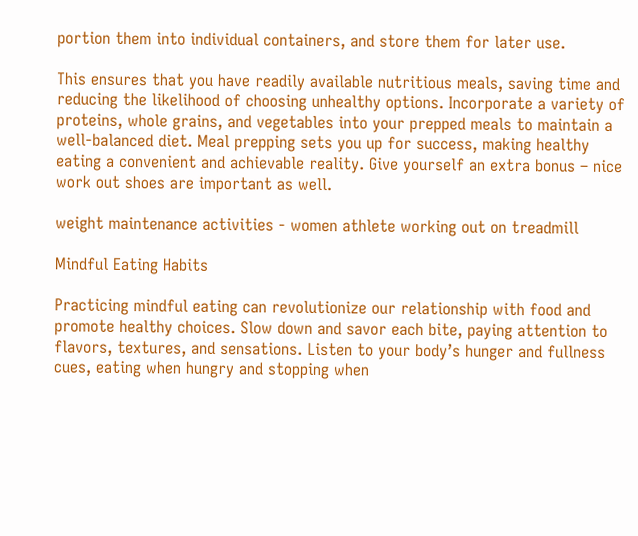portion them into individual containers, and store them for later use.

This ensures that you have readily available nutritious meals, saving time and reducing the likelihood of choosing unhealthy options. Incorporate a variety of proteins, whole grains, and vegetables into your prepped meals to maintain a well-balanced diet. Meal prepping sets you up for success, making healthy eating a convenient and achievable reality. Give yourself an extra bonus – nice work out shoes are important as well.

weight maintenance activities - women athlete working out on treadmill

Mindful Eating Habits

Practicing mindful eating can revolutionize our relationship with food and promote healthy choices. Slow down and savor each bite, paying attention to flavors, textures, and sensations. Listen to your body’s hunger and fullness cues, eating when hungry and stopping when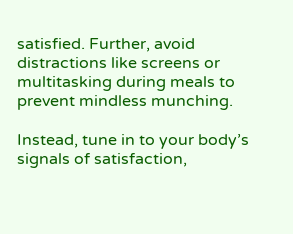satisfied. Further, avoid distractions like screens or multitasking during meals to prevent mindless munching.

Instead, tune in to your body’s signals of satisfaction,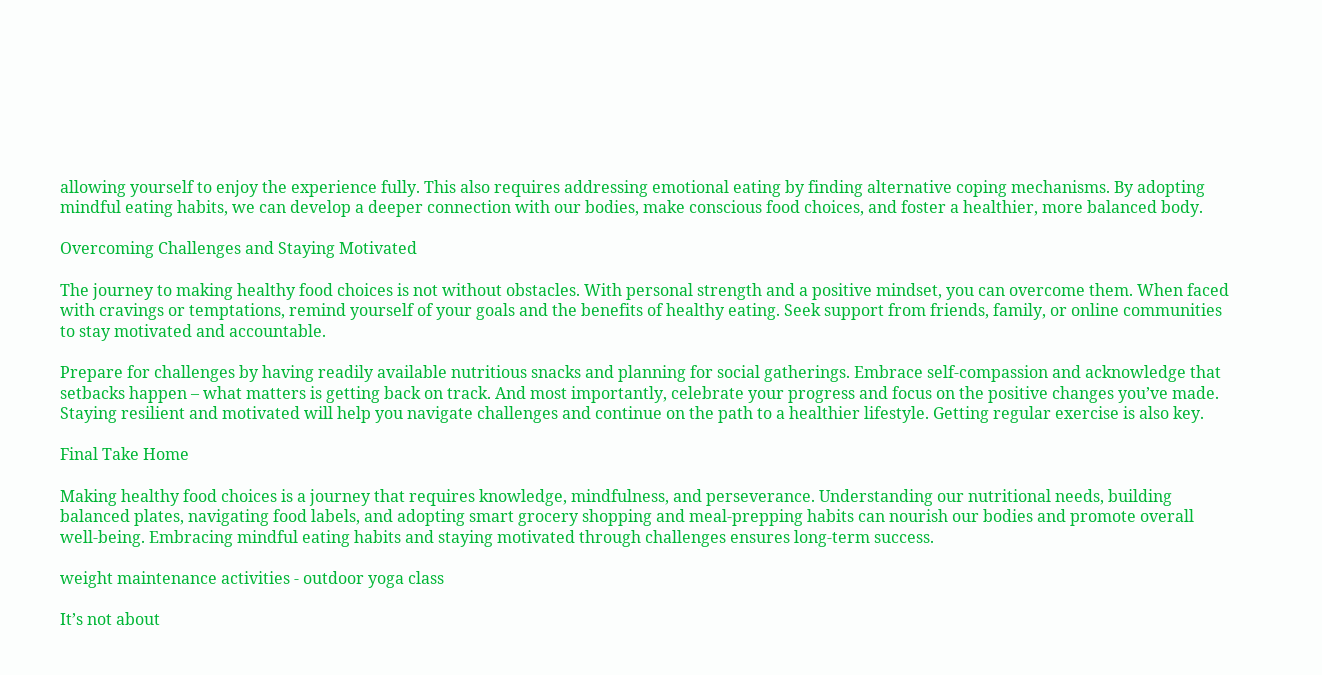allowing yourself to enjoy the experience fully. This also requires addressing emotional eating by finding alternative coping mechanisms. By adopting mindful eating habits, we can develop a deeper connection with our bodies, make conscious food choices, and foster a healthier, more balanced body.

Overcoming Challenges and Staying Motivated

The journey to making healthy food choices is not without obstacles. With personal strength and a positive mindset, you can overcome them. When faced with cravings or temptations, remind yourself of your goals and the benefits of healthy eating. Seek support from friends, family, or online communities to stay motivated and accountable.

Prepare for challenges by having readily available nutritious snacks and planning for social gatherings. Embrace self-compassion and acknowledge that setbacks happen – what matters is getting back on track. And most importantly, celebrate your progress and focus on the positive changes you’ve made. Staying resilient and motivated will help you navigate challenges and continue on the path to a healthier lifestyle. Getting regular exercise is also key.

Final Take Home

Making healthy food choices is a journey that requires knowledge, mindfulness, and perseverance. Understanding our nutritional needs, building balanced plates, navigating food labels, and adopting smart grocery shopping and meal-prepping habits can nourish our bodies and promote overall well-being. Embracing mindful eating habits and staying motivated through challenges ensures long-term success.

weight maintenance activities - outdoor yoga class

It’s not about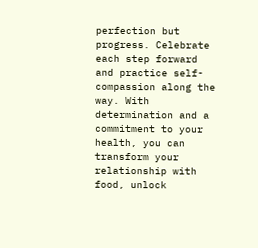perfection but progress. Celebrate each step forward and practice self-compassion along the way. With determination and a commitment to your health, you can transform your relationship with food, unlock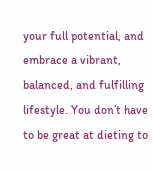your full potential, and embrace a vibrant, balanced, and fulfilling lifestyle. You don’t have to be great at dieting to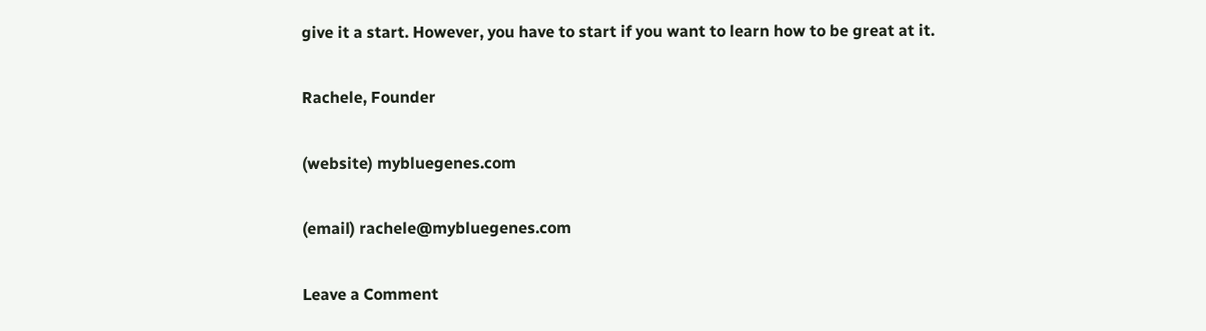give it a start. However, you have to start if you want to learn how to be great at it.

Rachele, Founder

(website) mybluegenes.com

(email) rachele@mybluegenes.com

Leave a Comment